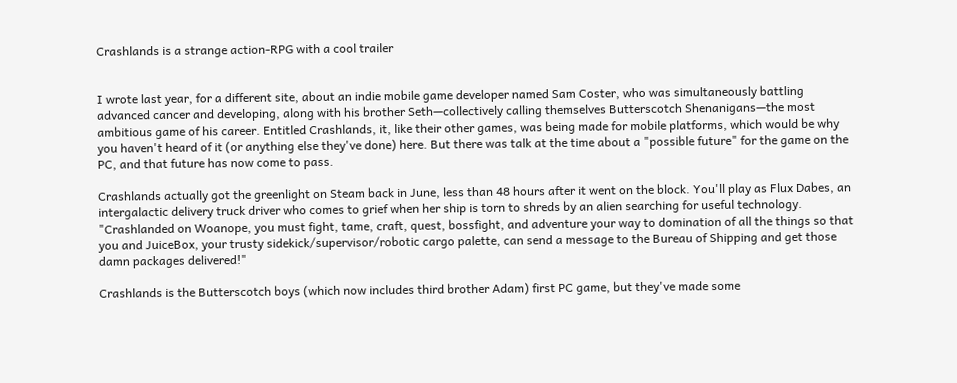Crashlands is a strange action-RPG with a cool trailer


I wrote last year, for a different site, about an indie mobile game developer named Sam Coster, who was simultaneously battling advanced cancer and developing, along with his brother Seth—collectively calling themselves Butterscotch Shenanigans—the most ambitious game of his career. Entitled Crashlands, it, like their other games, was being made for mobile platforms, which would be why you haven't heard of it (or anything else they've done) here. But there was talk at the time about a "possible future" for the game on the PC, and that future has now come to pass.

Crashlands actually got the greenlight on Steam back in June, less than 48 hours after it went on the block. You'll play as Flux Dabes, an intergalactic delivery truck driver who comes to grief when her ship is torn to shreds by an alien searching for useful technology. "Crashlanded on Woanope, you must fight, tame, craft, quest, bossfight, and adventure your way to domination of all the things so that you and JuiceBox, your trusty sidekick/supervisor/robotic cargo palette, can send a message to the Bureau of Shipping and get those damn packages delivered!"

Crashlands is the Butterscotch boys (which now includes third brother Adam) first PC game, but they've made some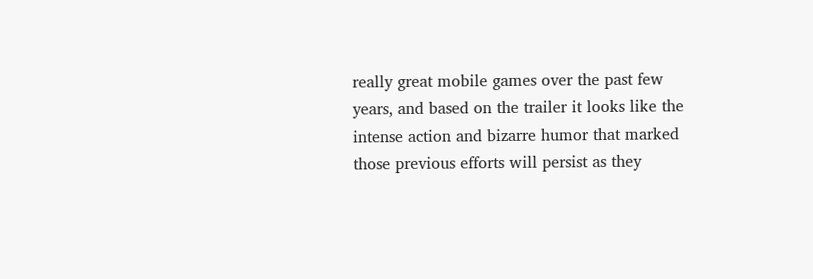really great mobile games over the past few years, and based on the trailer it looks like the intense action and bizarre humor that marked those previous efforts will persist as they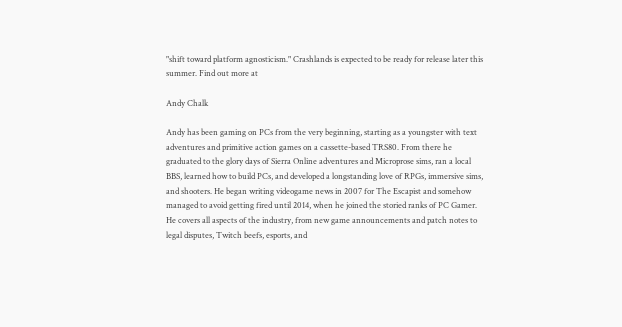"shift toward platform agnosticism." Crashlands is expected to be ready for release later this summer. Find out more at

Andy Chalk

Andy has been gaming on PCs from the very beginning, starting as a youngster with text adventures and primitive action games on a cassette-based TRS80. From there he graduated to the glory days of Sierra Online adventures and Microprose sims, ran a local BBS, learned how to build PCs, and developed a longstanding love of RPGs, immersive sims, and shooters. He began writing videogame news in 2007 for The Escapist and somehow managed to avoid getting fired until 2014, when he joined the storied ranks of PC Gamer. He covers all aspects of the industry, from new game announcements and patch notes to legal disputes, Twitch beefs, esports, and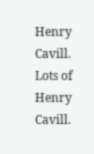Henry Cavill. Lots of Henry Cavill.